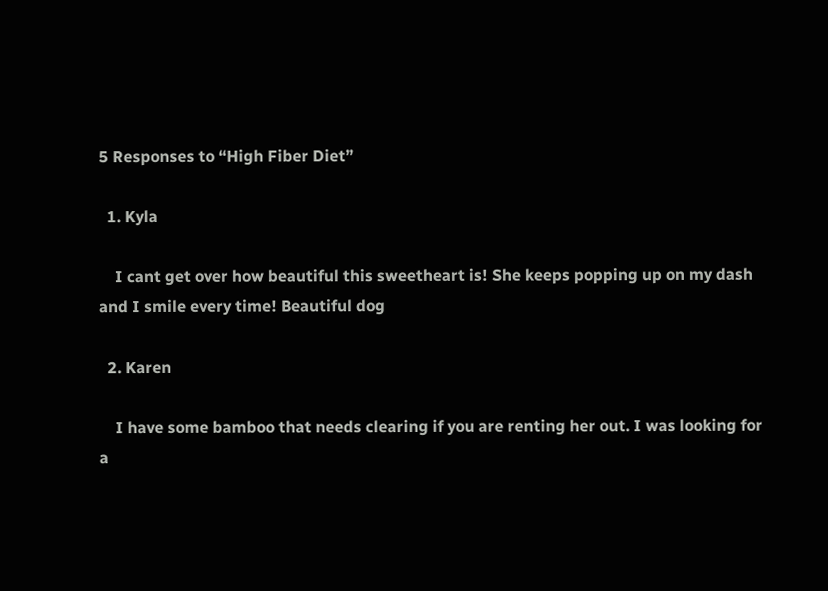5 Responses to “High Fiber Diet”

  1. Kyla

    I cant get over how beautiful this sweetheart is! She keeps popping up on my dash and I smile every time! Beautiful dog

  2. Karen

    I have some bamboo that needs clearing if you are renting her out. I was looking for a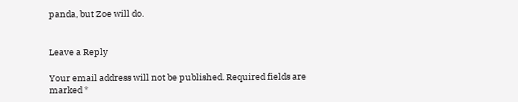panda, but Zoe will do.


Leave a Reply

Your email address will not be published. Required fields are marked *